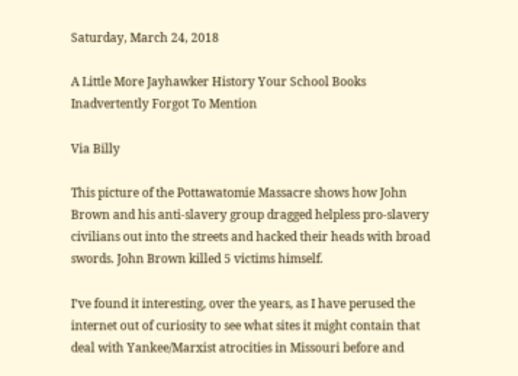Saturday, March 24, 2018

A Little More Jayhawker History Your School Books Inadvertently Forgot To Mention

Via Billy

This picture of the Pottawatomie Massacre shows how John Brown and his anti-slavery group dragged helpless pro-slavery civilians out into the streets and hacked their heads with broad swords. John Brown killed 5 victims himself.

I’ve found it interesting, over the years, as I have perused the internet out of curiosity to see what sites it might contain that deal with Yankee/Marxist atrocities in Missouri before and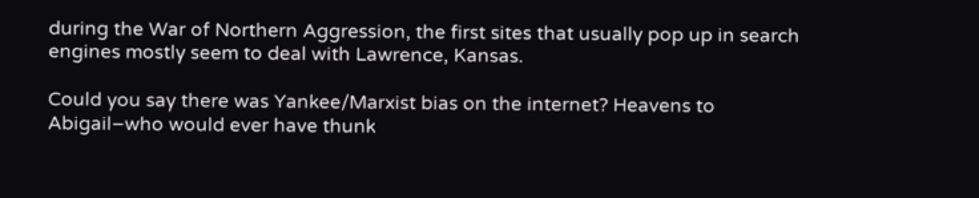during the War of Northern Aggression, the first sites that usually pop up in search engines mostly seem to deal with Lawrence, Kansas.

Could you say there was Yankee/Marxist bias on the internet? Heavens to Abigail–who would ever have thunk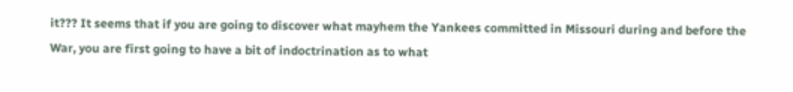it??? It seems that if you are going to discover what mayhem the Yankees committed in Missouri during and before the War, you are first going to have a bit of indoctrination as to what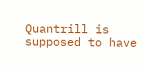Quantrill is supposed to have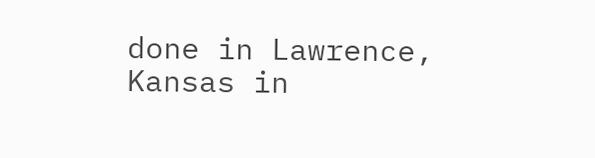done in Lawrence, Kansas in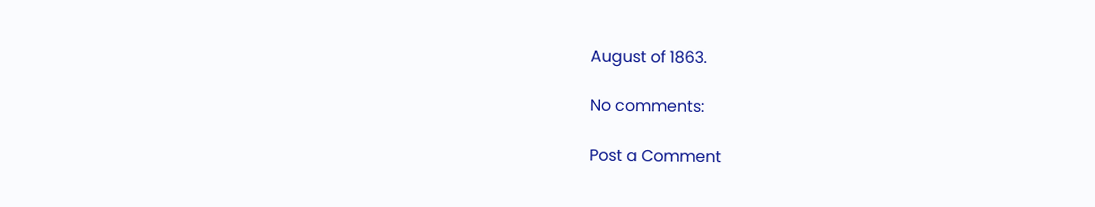August of 1863.

No comments:

Post a Comment